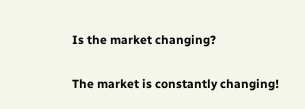Is the market changing?

The market is constantly changing!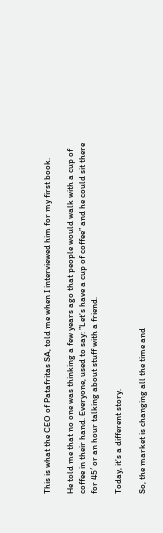This is what the CEO of Patafritas SA, told me when I interviewed him for my first book.

He told me that no one was thinking a few years ago that people would walk with a cup of coffee in their hand. Everyone, used to say: ”Let’s have a cup of coffee” and he could sit there for 45′ or an hour talking about stuff with a friend.

Today, it’s a different story.

So, the market is changing all the time and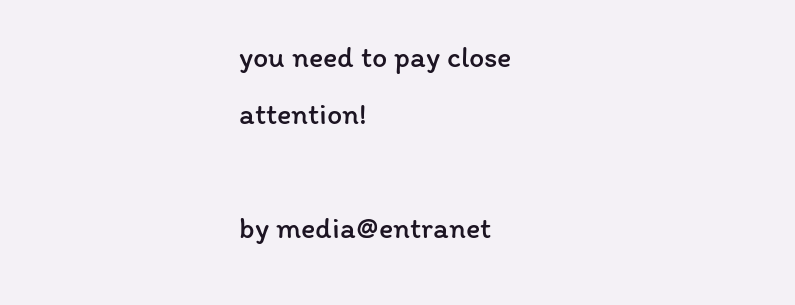you need to pay close attention!

by media@entranet